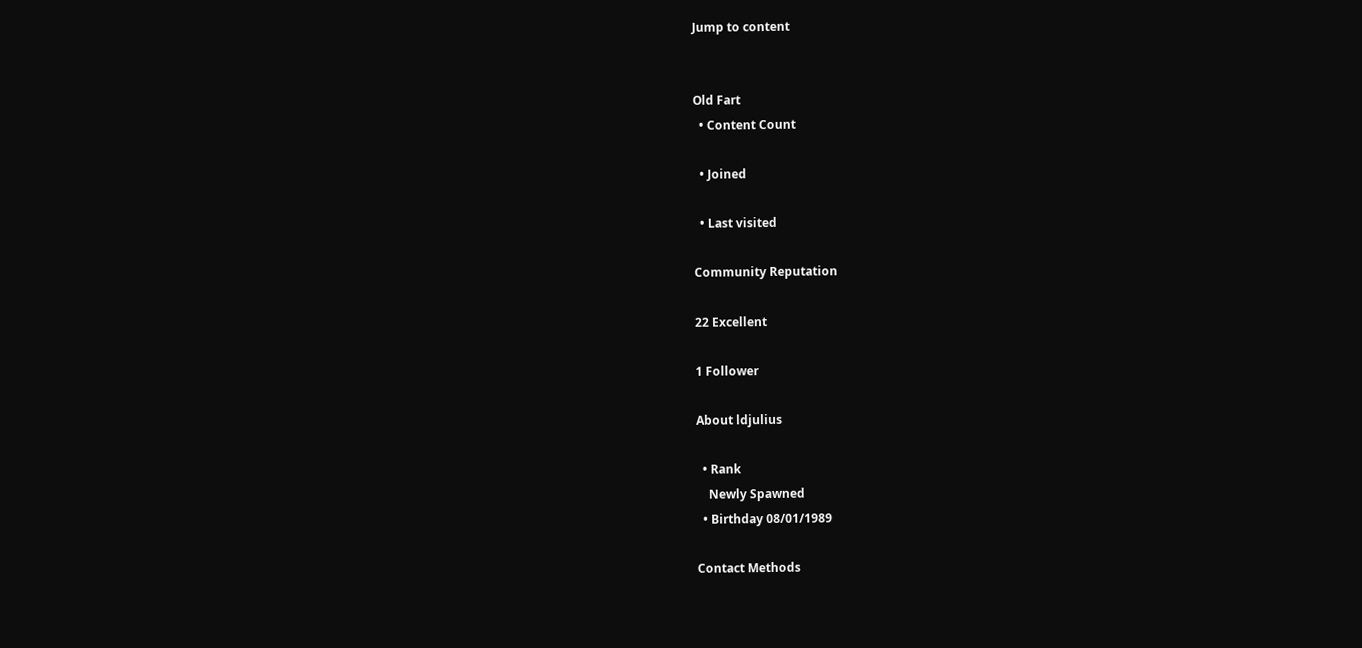Jump to content


Old Fart
  • Content Count

  • Joined

  • Last visited

Community Reputation

22 Excellent

1 Follower

About ldjulius

  • Rank
    Newly Spawned
  • Birthday 08/01/1989

Contact Methods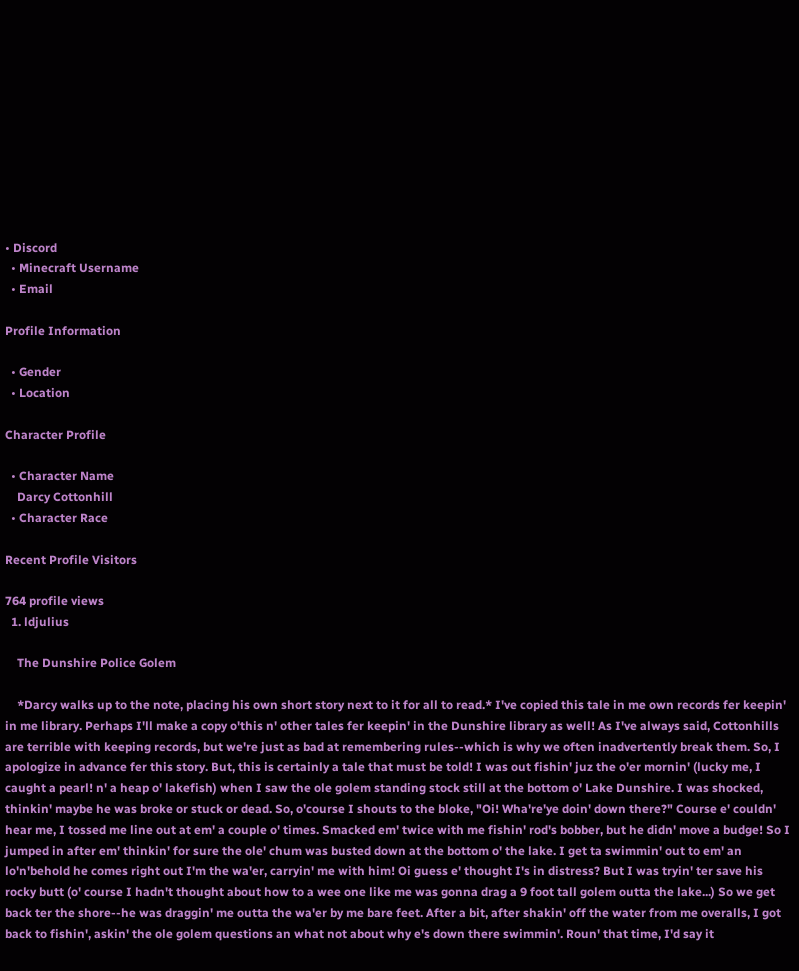• Discord
  • Minecraft Username
  • Email

Profile Information

  • Gender
  • Location

Character Profile

  • Character Name
    Darcy Cottonhill
  • Character Race

Recent Profile Visitors

764 profile views
  1. ldjulius

    The Dunshire Police Golem

    *Darcy walks up to the note, placing his own short story next to it for all to read.* I've copied this tale in me own records fer keepin' in me library. Perhaps I'll make a copy o'this n' other tales fer keepin' in the Dunshire library as well! As I've always said, Cottonhills are terrible with keeping records, but we're just as bad at remembering rules--which is why we often inadvertently break them. So, I apologize in advance fer this story. But, this is certainly a tale that must be told! I was out fishin' juz the o'er mornin' (lucky me, I caught a pearl! n' a heap o' lakefish) when I saw the ole golem standing stock still at the bottom o' Lake Dunshire. I was shocked, thinkin' maybe he was broke or stuck or dead. So, o'course I shouts to the bloke, "Oi! Wha're'ye doin' down there?" Course e' couldn' hear me, I tossed me line out at em' a couple o' times. Smacked em' twice with me fishin' rod's bobber, but he didn' move a budge! So I jumped in after em' thinkin' for sure the ole' chum was busted down at the bottom o' the lake. I get ta swimmin' out to em' an lo'n'behold he comes right out I'm the wa'er, carryin' me with him! Oi guess e' thought I's in distress? But I was tryin' ter save his rocky butt (o' course I hadn't thought about how to a wee one like me was gonna drag a 9 foot tall golem outta the lake...) So we get back ter the shore--he was draggin' me outta the wa'er by me bare feet. After a bit, after shakin' off the water from me overalls, I got back to fishin', askin' the ole golem questions an what not about why e's down there swimmin'. Roun' that time, I'd say it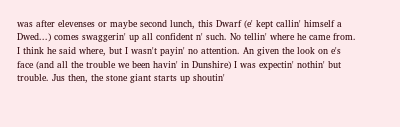was after elevenses or maybe second lunch, this Dwarf (e' kept callin' himself a Dwed...) comes swaggerin' up all confident n' such. No tellin' where he came from. I think he said where, but I wasn't payin' no attention. An given the look on e's face (and all the trouble we been havin' in Dunshire) I was expectin' nothin' but trouble. Jus then, the stone giant starts up shoutin'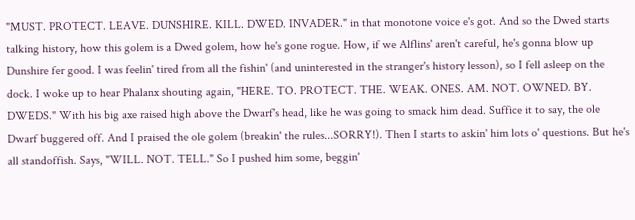"MUST. PROTECT. LEAVE. DUNSHIRE. KILL. DWED. INVADER." in that monotone voice e's got. And so the Dwed starts talking history, how this golem is a Dwed golem, how he's gone rogue. How, if we Alflins' aren't careful, he's gonna blow up Dunshire fer good. I was feelin' tired from all the fishin' (and uninterested in the stranger's history lesson), so I fell asleep on the dock. I woke up to hear Phalanx shouting again, "HERE. TO. PROTECT. THE. WEAK. ONES. AM. NOT. OWNED. BY. DWEDS." With his big axe raised high above the Dwarf's head, like he was going to smack him dead. Suffice it to say, the ole Dwarf buggered off. And I praised the ole golem (breakin' the rules...SORRY!). Then I starts to askin' him lots o' questions. But he's all standoffish. Says, "WILL. NOT. TELL." So I pushed him some, beggin'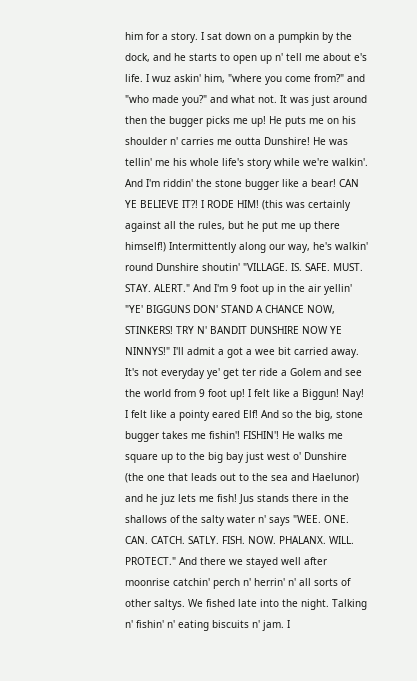him for a story. I sat down on a pumpkin by the dock, and he starts to open up n' tell me about e's life. I wuz askin' him, "where you come from?" and "who made you?" and what not. It was just around then the bugger picks me up! He puts me on his shoulder n' carries me outta Dunshire! He was tellin' me his whole life's story while we're walkin'. And I'm riddin' the stone bugger like a bear! CAN YE BELIEVE IT?! I RODE HIM! (this was certainly against all the rules, but he put me up there himself!) Intermittently along our way, he's walkin' round Dunshire shoutin' "VILLAGE. IS. SAFE. MUST. STAY. ALERT." And I'm 9 foot up in the air yellin' "YE' BIGGUNS DON' STAND A CHANCE NOW, STINKERS! TRY N' BANDIT DUNSHIRE NOW YE NINNYS!" I'll admit a got a wee bit carried away. It's not everyday ye' get ter ride a Golem and see the world from 9 foot up! I felt like a Biggun! Nay! I felt like a pointy eared Elf! And so the big, stone bugger takes me fishin'! FISHIN'! He walks me square up to the big bay just west o' Dunshire (the one that leads out to the sea and Haelunor) and he juz lets me fish! Jus stands there in the shallows of the salty water n' says "WEE. ONE. CAN. CATCH. SATLY. FISH. NOW. PHALANX. WILL. PROTECT." And there we stayed well after moonrise catchin' perch n' herrin' n' all sorts of other saltys. We fished late into the night. Talking n' fishin' n' eating biscuits n' jam. I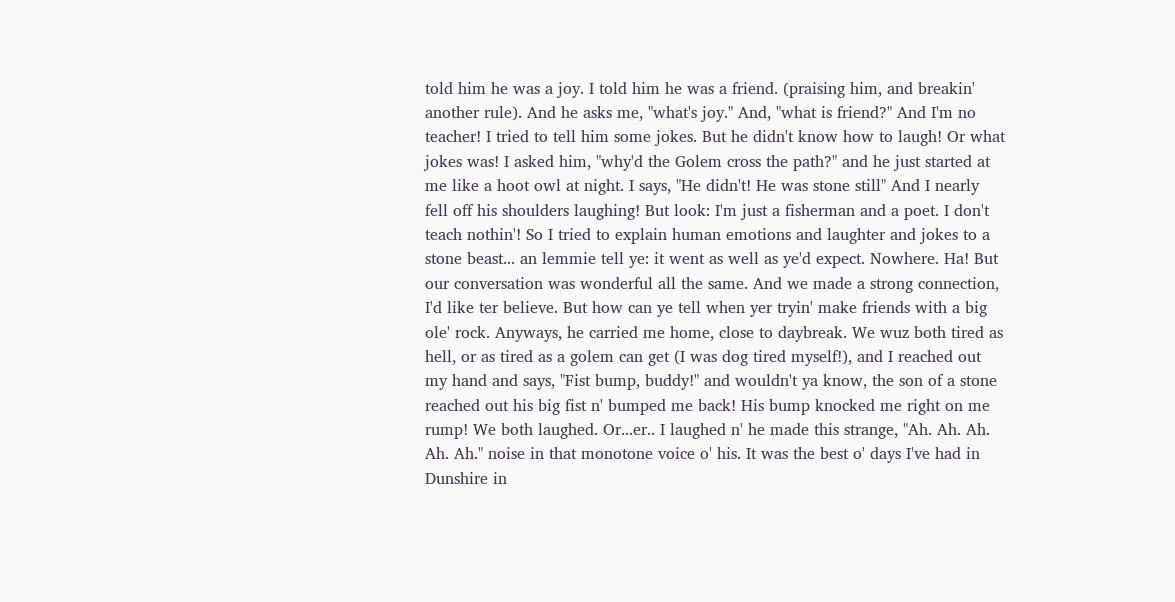told him he was a joy. I told him he was a friend. (praising him, and breakin' another rule). And he asks me, "what's joy." And, "what is friend?" And I'm no teacher! I tried to tell him some jokes. But he didn't know how to laugh! Or what jokes was! I asked him, "why'd the Golem cross the path?" and he just started at me like a hoot owl at night. I says, "He didn't! He was stone still" And I nearly fell off his shoulders laughing! But look: I'm just a fisherman and a poet. I don't teach nothin'! So I tried to explain human emotions and laughter and jokes to a stone beast... an lemmie tell ye: it went as well as ye'd expect. Nowhere. Ha! But our conversation was wonderful all the same. And we made a strong connection, I'd like ter believe. But how can ye tell when yer tryin' make friends with a big ole' rock. Anyways, he carried me home, close to daybreak. We wuz both tired as hell, or as tired as a golem can get (I was dog tired myself!), and I reached out my hand and says, "Fist bump, buddy!" and wouldn't ya know, the son of a stone reached out his big fist n' bumped me back! His bump knocked me right on me rump! We both laughed. Or...er.. I laughed n' he made this strange, "Ah. Ah. Ah. Ah. Ah." noise in that monotone voice o' his. It was the best o' days I've had in Dunshire in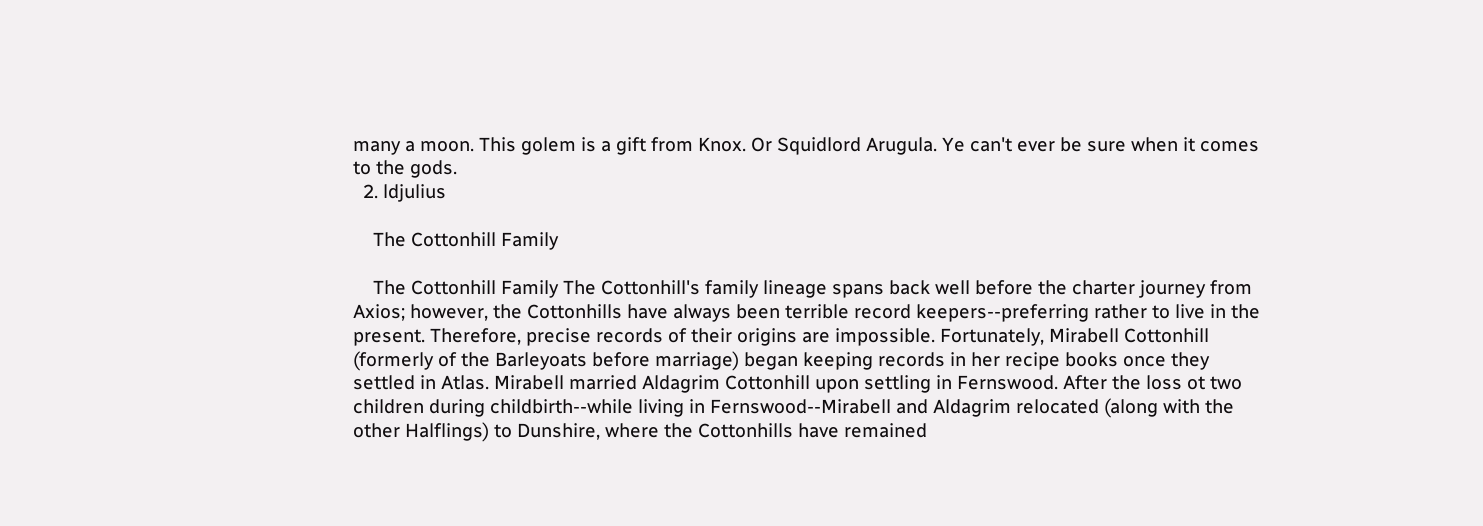many a moon. This golem is a gift from Knox. Or Squidlord Arugula. Ye can't ever be sure when it comes to the gods.
  2. ldjulius

    The Cottonhill Family

    The Cottonhill Family The Cottonhill's family lineage spans back well before the charter journey from Axios; however, the Cottonhills have always been terrible record keepers--preferring rather to live in the present. Therefore, precise records of their origins are impossible. Fortunately, Mirabell Cottonhill (formerly of the Barleyoats before marriage) began keeping records in her recipe books once they settled in Atlas. Mirabell married Aldagrim Cottonhill upon settling in Fernswood. After the loss ot two children during childbirth--while living in Fernswood--Mirabell and Aldagrim relocated (along with the other Halflings) to Dunshire, where the Cottonhills have remained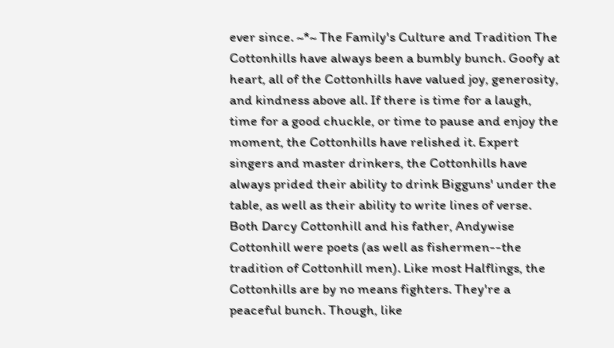ever since. ~*~ The Family's Culture and Tradition The Cottonhills have always been a bumbly bunch. Goofy at heart, all of the Cottonhills have valued joy, generosity, and kindness above all. If there is time for a laugh, time for a good chuckle, or time to pause and enjoy the moment, the Cottonhills have relished it. Expert singers and master drinkers, the Cottonhills have always prided their ability to drink Bigguns' under the table, as well as their ability to write lines of verse. Both Darcy Cottonhill and his father, Andywise Cottonhill were poets (as well as fishermen--the tradition of Cottonhill men). Like most Halflings, the Cottonhills are by no means fighters. They're a peaceful bunch. Though, like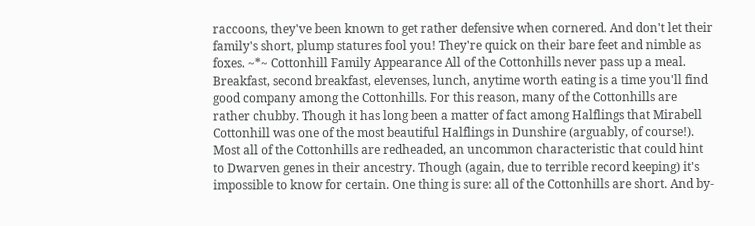raccoons, they've been known to get rather defensive when cornered. And don't let their family's short, plump statures fool you! They're quick on their bare feet and nimble as foxes. ~*~ Cottonhill Family Appearance All of the Cottonhills never pass up a meal. Breakfast, second breakfast, elevenses, lunch, anytime worth eating is a time you'll find good company among the Cottonhills. For this reason, many of the Cottonhills are rather chubby. Though it has long been a matter of fact among Halflings that Mirabell Cottonhill was one of the most beautiful Halflings in Dunshire (arguably, of course!). Most all of the Cottonhills are redheaded, an uncommon characteristic that could hint to Dwarven genes in their ancestry. Though (again, due to terrible record keeping) it's impossible to know for certain. One thing is sure: all of the Cottonhills are short. And by-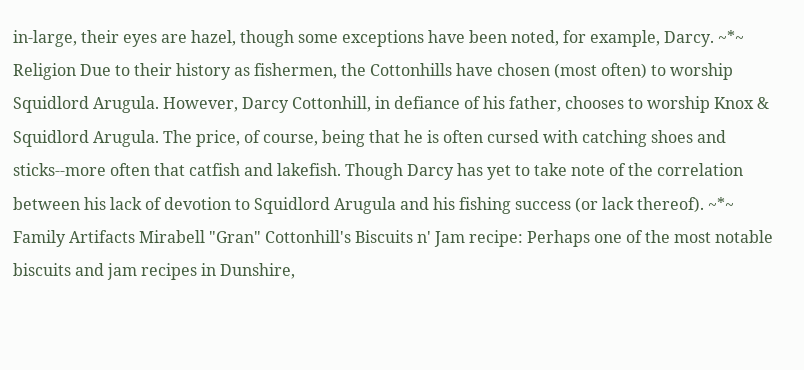in-large, their eyes are hazel, though some exceptions have been noted, for example, Darcy. ~*~ Religion Due to their history as fishermen, the Cottonhills have chosen (most often) to worship Squidlord Arugula. However, Darcy Cottonhill, in defiance of his father, chooses to worship Knox & Squidlord Arugula. The price, of course, being that he is often cursed with catching shoes and sticks--more often that catfish and lakefish. Though Darcy has yet to take note of the correlation between his lack of devotion to Squidlord Arugula and his fishing success (or lack thereof). ~*~ Family Artifacts Mirabell "Gran" Cottonhill's Biscuits n' Jam recipe: Perhaps one of the most notable biscuits and jam recipes in Dunshire,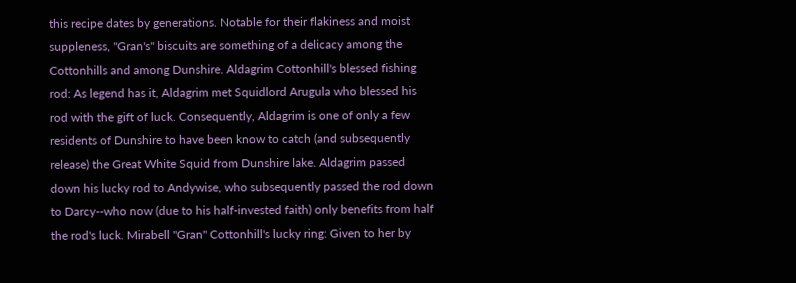this recipe dates by generations. Notable for their flakiness and moist suppleness, "Gran's" biscuits are something of a delicacy among the Cottonhills and among Dunshire. Aldagrim Cottonhill's blessed fishing rod: As legend has it, Aldagrim met Squidlord Arugula who blessed his rod with the gift of luck. Consequently, Aldagrim is one of only a few residents of Dunshire to have been know to catch (and subsequently release) the Great White Squid from Dunshire lake. Aldagrim passed down his lucky rod to Andywise, who subsequently passed the rod down to Darcy--who now (due to his half-invested faith) only benefits from half the rod's luck. Mirabell "Gran" Cottonhill's lucky ring: Given to her by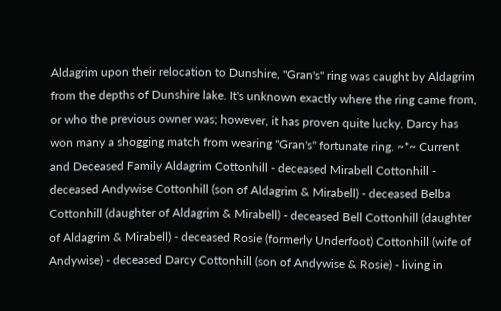Aldagrim upon their relocation to Dunshire, "Gran's" ring was caught by Aldagrim from the depths of Dunshire lake. It's unknown exactly where the ring came from, or who the previous owner was; however, it has proven quite lucky. Darcy has won many a shogging match from wearing "Gran's" fortunate ring. ~*~ Current and Deceased Family Aldagrim Cottonhill - deceased Mirabell Cottonhill - deceased Andywise Cottonhill (son of Aldagrim & Mirabell) - deceased Belba Cottonhill (daughter of Aldagrim & Mirabell) - deceased Bell Cottonhill (daughter of Aldagrim & Mirabell) - deceased Rosie (formerly Underfoot) Cottonhill (wife of Andywise) - deceased Darcy Cottonhill (son of Andywise & Rosie) - living in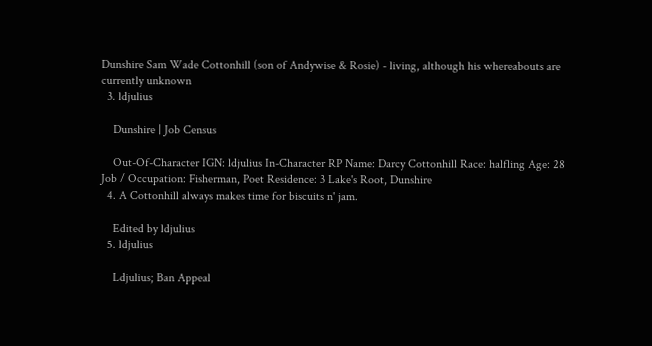Dunshire Sam Wade Cottonhill (son of Andywise & Rosie) - living, although his whereabouts are currently unknown
  3. ldjulius

    Dunshire | Job Census

    Out-Of-Character IGN: ldjulius In-Character RP Name: Darcy Cottonhill Race: halfling Age: 28 Job / Occupation: Fisherman, Poet Residence: 3 Lake's Root, Dunshire
  4. A Cottonhill always makes time for biscuits n' jam.

    Edited by ldjulius
  5. ldjulius

    Ldjulius; Ban Appeal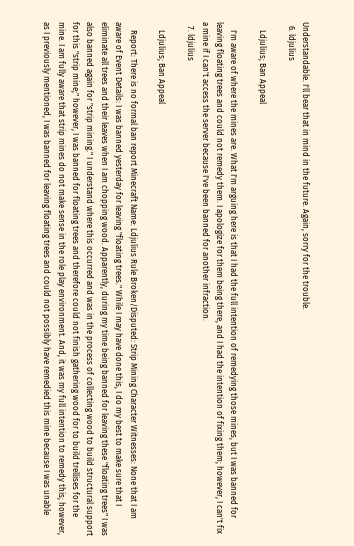Understandable. I'll bear that in mind in the future. Again, sorry for the trouble.
  6. ldjulius

    Ldjulius; Ban Appeal

    I'm aware of where the mines are. What I'm arguing here is that I had the full intention of remedying those mines, but I was banned for leaving floating trees and could not remedy them. I apologize for them being there, and I had the intention of fixing them; however, I can't fix a mine if I can't access the server because I've been banned for another infraction.
  7. ldjulius

    Ldjulius; Ban Appeal

    Report: There is no formal ban report Minecraft Name: Ldjulius Rule Broken/Disputed: Strip Mining Character Witnesses: None that I am aware of Event Details: I was banned yesterday for leaving "floating trees." While I may have done this, I do my best to make sure that I eliminate all trees and their leaves when I am chopping wood. Apparently, during my time being banned for leaving these "floating trees" I was also banned again for "strip mining." I understand where this occurred and was in the process of collecting wood to build structural support for this "strip mine;" however, I was banned for floating trees and therefore could not finish gathering wood for to build trellises for the mine. I am fully aware that strip mines do not make sense in the role play environment. And, it was my full intention to remedy this; however, as I previously mentioned, I was banned for leaving floating trees and could not possibly have remedied this mine because I was unable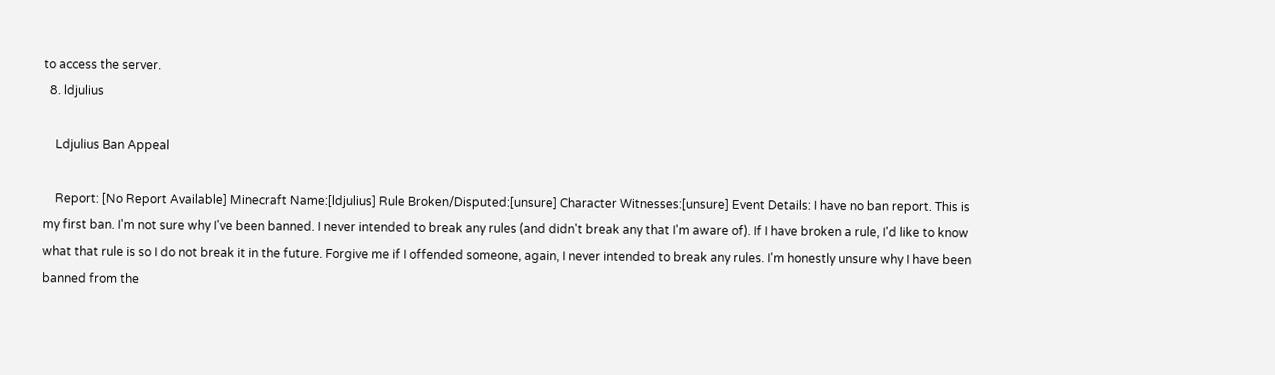to access the server.
  8. ldjulius

    Ldjulius Ban Appeal

    Report: [No Report Available] Minecraft Name:[ldjulius] Rule Broken/Disputed:[unsure] Character Witnesses:[unsure] Event Details: I have no ban report. This is my first ban. I'm not sure why I've been banned. I never intended to break any rules (and didn't break any that I'm aware of). If I have broken a rule, I'd like to know what that rule is so I do not break it in the future. Forgive me if I offended someone, again, I never intended to break any rules. I'm honestly unsure why I have been banned from the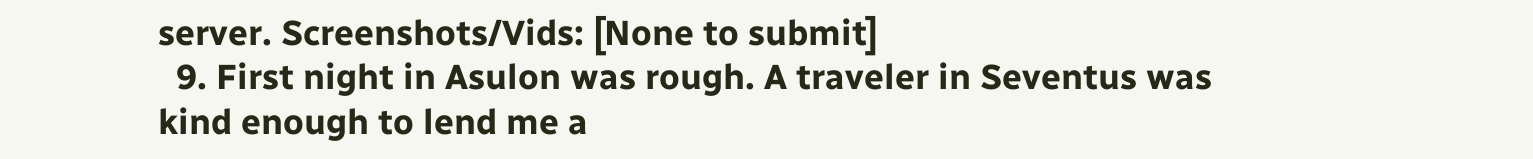server. Screenshots/Vids: [None to submit]
  9. First night in Asulon was rough. A traveler in Seventus was kind enough to lend me a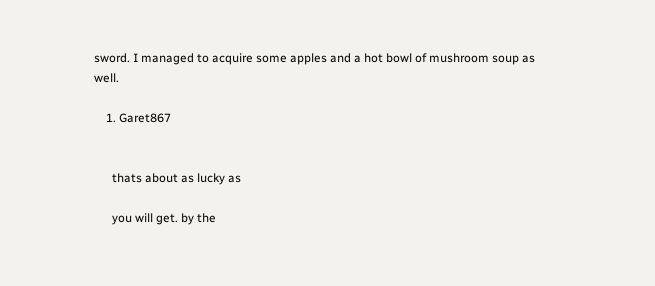sword. I managed to acquire some apples and a hot bowl of mushroom soup as well.

    1. Garet867


      thats about as lucky as

      you will get. by the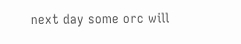next day some orc will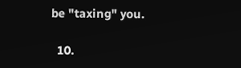be "taxing" you.

  10.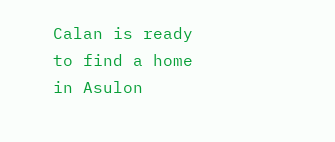Calan is ready to find a home in Asulon